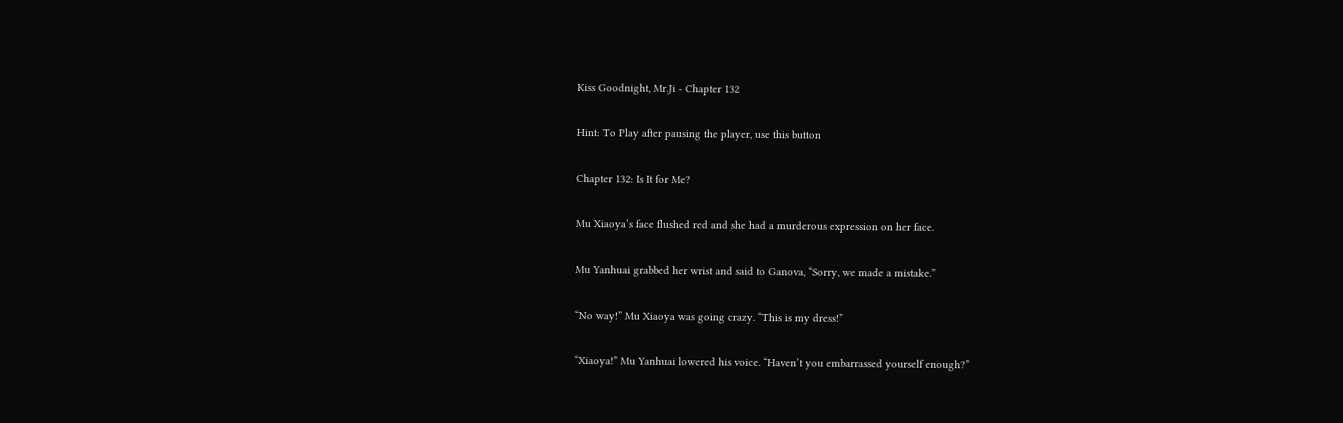Kiss Goodnight, Mr.Ji - Chapter 132

Hint: To Play after pausing the player, use this button

Chapter 132: Is It for Me?

Mu Xiaoya’s face flushed red and she had a murderous expression on her face.

Mu Yanhuai grabbed her wrist and said to Ganova, “Sorry, we made a mistake.”

“No way!” Mu Xiaoya was going crazy. “This is my dress!”

“Xiaoya!” Mu Yanhuai lowered his voice. “Haven’t you embarrassed yourself enough?”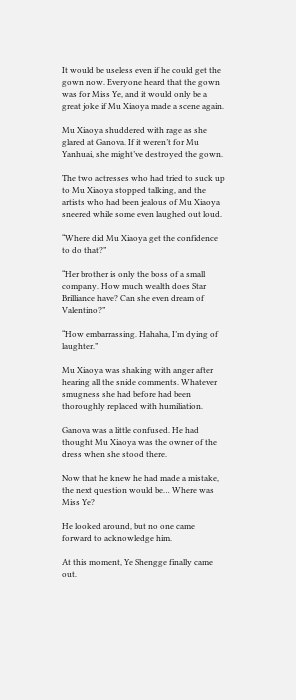It would be useless even if he could get the gown now. Everyone heard that the gown was for Miss Ye, and it would only be a great joke if Mu Xiaoya made a scene again.

Mu Xiaoya shuddered with rage as she glared at Ganova. If it weren’t for Mu Yanhuai, she might’ve destroyed the gown.

The two actresses who had tried to suck up to Mu Xiaoya stopped talking, and the artists who had been jealous of Mu Xiaoya sneered while some even laughed out loud.

“Where did Mu Xiaoya get the confidence to do that?”

“Her brother is only the boss of a small company. How much wealth does Star Brilliance have? Can she even dream of Valentino?”

“How embarrassing. Hahaha, I’m dying of laughter.”

Mu Xiaoya was shaking with anger after hearing all the snide comments. Whatever smugness she had before had been thoroughly replaced with humiliation.

Ganova was a little confused. He had thought Mu Xiaoya was the owner of the dress when she stood there.

Now that he knew he had made a mistake, the next question would be… Where was Miss Ye?

He looked around, but no one came forward to acknowledge him.

At this moment, Ye Shengge finally came out.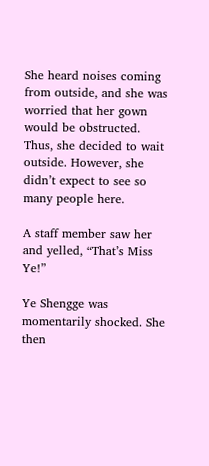She heard noises coming from outside, and she was worried that her gown would be obstructed. Thus, she decided to wait outside. However, she didn’t expect to see so many people here.

A staff member saw her and yelled, “That’s Miss Ye!”

Ye Shengge was momentarily shocked. She then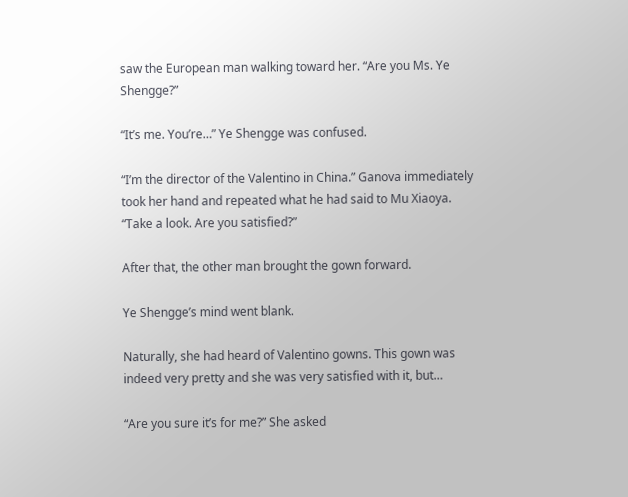saw the European man walking toward her. “Are you Ms. Ye Shengge?”

“It’s me. You’re…” Ye Shengge was confused.

“I’m the director of the Valentino in China.” Ganova immediately took her hand and repeated what he had said to Mu Xiaoya. “Take a look. Are you satisfied?”

After that, the other man brought the gown forward.

Ye Shengge’s mind went blank.

Naturally, she had heard of Valentino gowns. This gown was indeed very pretty and she was very satisfied with it, but…

“Are you sure it’s for me?” She asked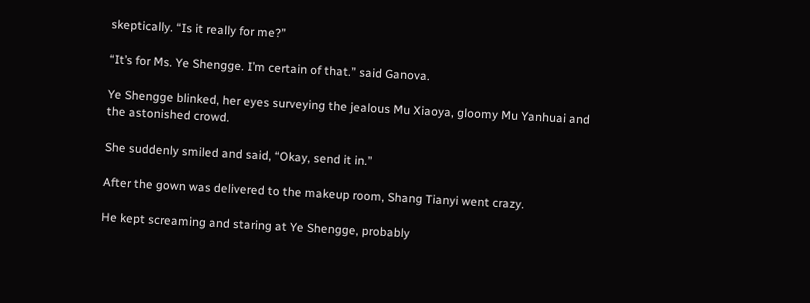skeptically. “Is it really for me?”

“It’s for Ms. Ye Shengge. I’m certain of that.” said Ganova.

Ye Shengge blinked, her eyes surveying the jealous Mu Xiaoya, gloomy Mu Yanhuai and the astonished crowd.

She suddenly smiled and said, “Okay, send it in.”

After the gown was delivered to the makeup room, Shang Tianyi went crazy.

He kept screaming and staring at Ye Shengge, probably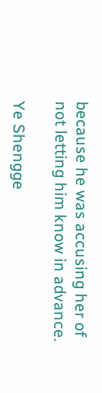because he was accusing her of not letting him know in advance.

Ye Shengge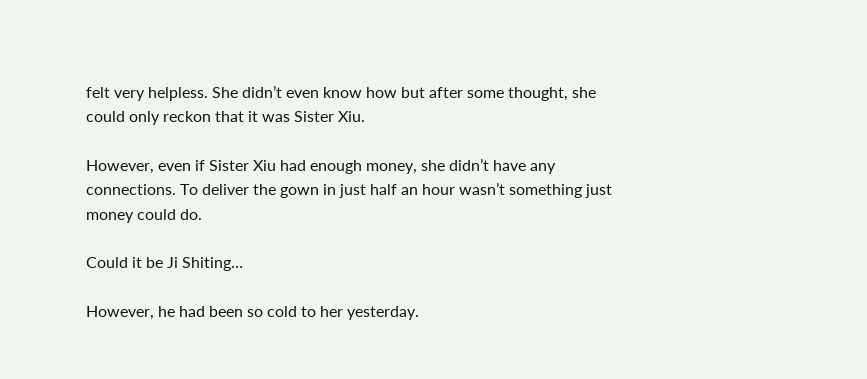felt very helpless. She didn’t even know how but after some thought, she could only reckon that it was Sister Xiu.

However, even if Sister Xiu had enough money, she didn’t have any connections. To deliver the gown in just half an hour wasn’t something just money could do.

Could it be Ji Shiting…

However, he had been so cold to her yesterday.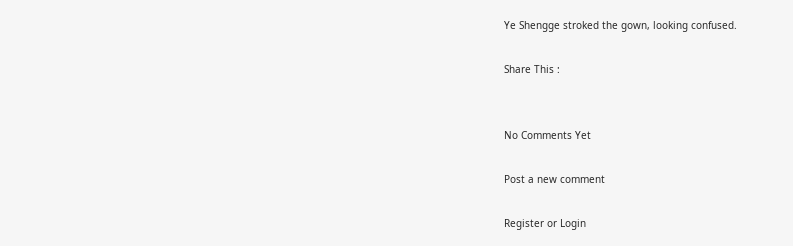Ye Shengge stroked the gown, looking confused.

Share This :


No Comments Yet

Post a new comment

Register or Login